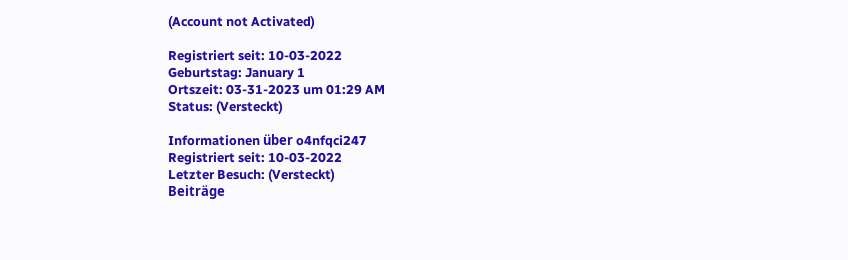(Account not Activated)

Registriert seit: 10-03-2022
Geburtstag: January 1
Ortszeit: 03-31-2023 um 01:29 AM
Status: (Versteckt)

Informationen über o4nfqci247
Registriert seit: 10-03-2022
Letzter Besuch: (Versteckt)
Beiträge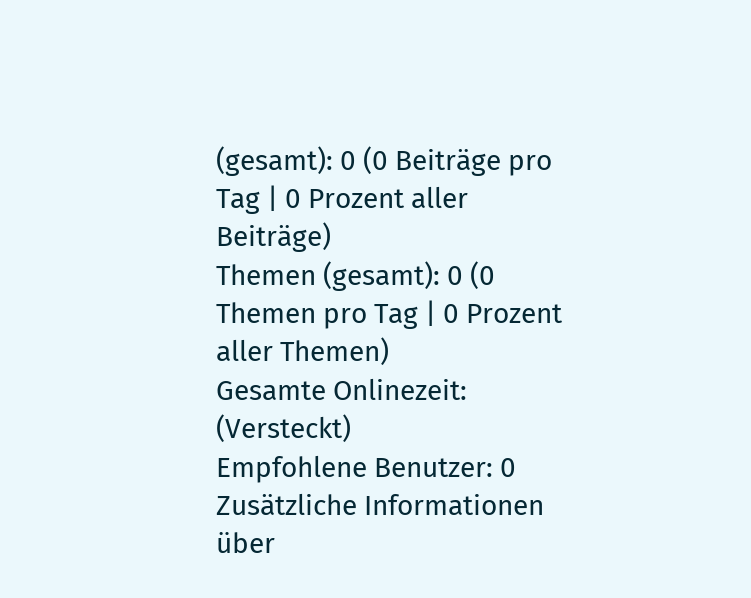(gesamt): 0 (0 Beiträge pro Tag | 0 Prozent aller Beiträge)
Themen (gesamt): 0 (0 Themen pro Tag | 0 Prozent aller Themen)
Gesamte Onlinezeit: (Versteckt)
Empfohlene Benutzer: 0
Zusätzliche Informationen über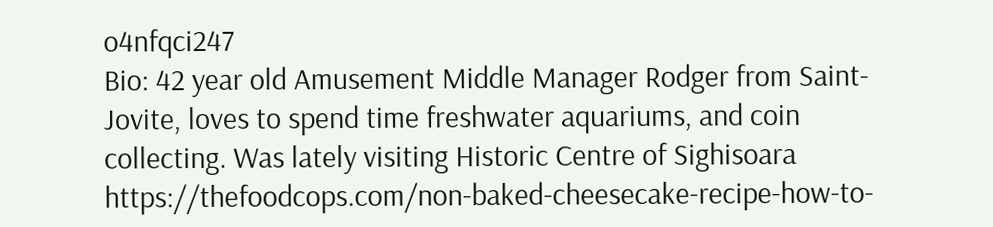o4nfqci247
Bio: 42 year old Amusement Middle Manager Rodger from Saint-Jovite, loves to spend time freshwater aquariums, and coin collecting. Was lately visiting Historic Centre of Sighisoara https://thefoodcops.com/non-baked-cheesecake-recipe-how-to-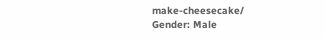make-cheesecake/
Gender: Male